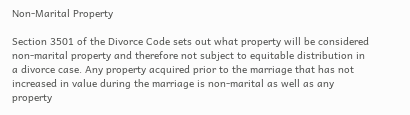Non-Marital Property

Section 3501 of the Divorce Code sets out what property will be considered non-marital property and therefore not subject to equitable distribution in a divorce case. Any property acquired prior to the marriage that has not increased in value during the marriage is non-marital as well as any property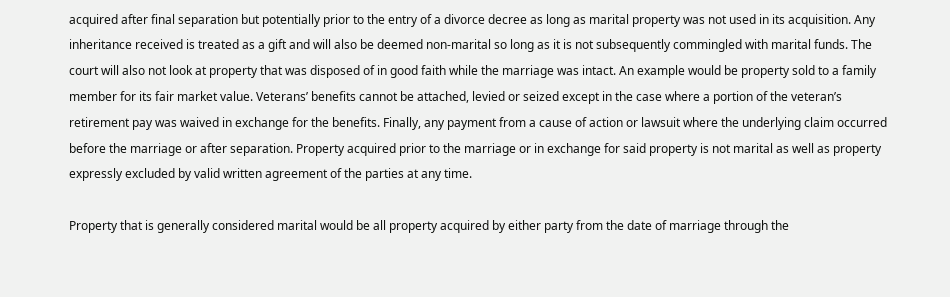acquired after final separation but potentially prior to the entry of a divorce decree as long as marital property was not used in its acquisition. Any inheritance received is treated as a gift and will also be deemed non-marital so long as it is not subsequently commingled with marital funds. The court will also not look at property that was disposed of in good faith while the marriage was intact. An example would be property sold to a family member for its fair market value. Veterans’ benefits cannot be attached, levied or seized except in the case where a portion of the veteran’s retirement pay was waived in exchange for the benefits. Finally, any payment from a cause of action or lawsuit where the underlying claim occurred before the marriage or after separation. Property acquired prior to the marriage or in exchange for said property is not marital as well as property expressly excluded by valid written agreement of the parties at any time.

Property that is generally considered marital would be all property acquired by either party from the date of marriage through the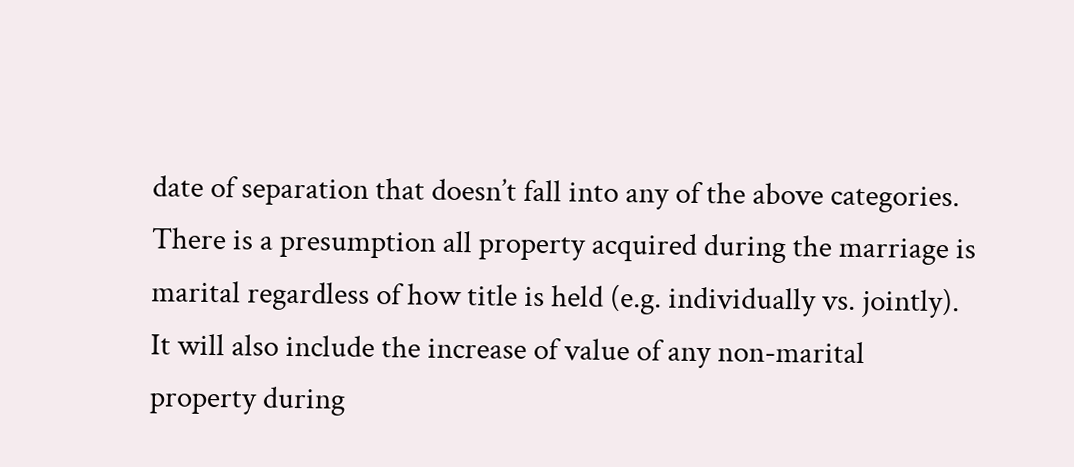date of separation that doesn’t fall into any of the above categories. There is a presumption all property acquired during the marriage is marital regardless of how title is held (e.g. individually vs. jointly). It will also include the increase of value of any non-marital property during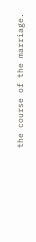the course of the marriage.